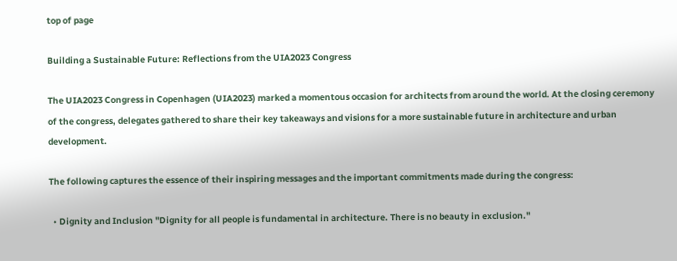top of page

Building a Sustainable Future: Reflections from the UIA2023 Congress

The UIA2023 Congress in Copenhagen (UIA2023) marked a momentous occasion for architects from around the world. At the closing ceremony of the congress, delegates gathered to share their key takeaways and visions for a more sustainable future in architecture and urban development.

The following captures the essence of their inspiring messages and the important commitments made during the congress:

  • Dignity and Inclusion "Dignity for all people is fundamental in architecture. There is no beauty in exclusion."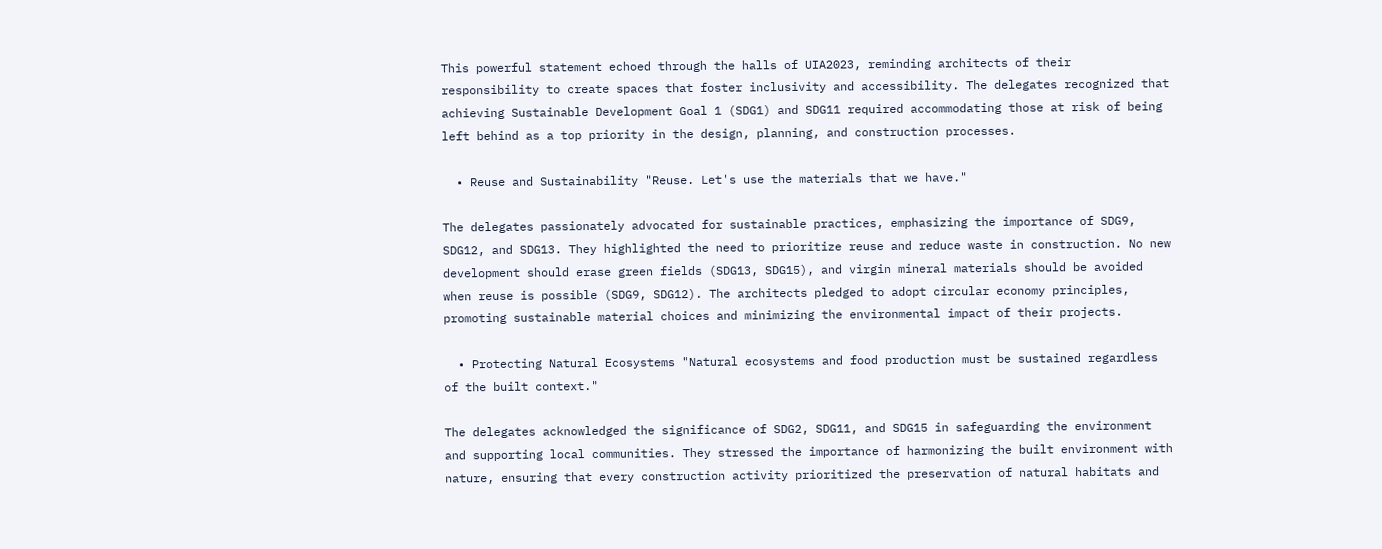This powerful statement echoed through the halls of UIA2023, reminding architects of their responsibility to create spaces that foster inclusivity and accessibility. The delegates recognized that achieving Sustainable Development Goal 1 (SDG1) and SDG11 required accommodating those at risk of being left behind as a top priority in the design, planning, and construction processes.

  • Reuse and Sustainability "Reuse. Let's use the materials that we have."

The delegates passionately advocated for sustainable practices, emphasizing the importance of SDG9, SDG12, and SDG13. They highlighted the need to prioritize reuse and reduce waste in construction. No new development should erase green fields (SDG13, SDG15), and virgin mineral materials should be avoided when reuse is possible (SDG9, SDG12). The architects pledged to adopt circular economy principles, promoting sustainable material choices and minimizing the environmental impact of their projects.

  • Protecting Natural Ecosystems "Natural ecosystems and food production must be sustained regardless of the built context."

The delegates acknowledged the significance of SDG2, SDG11, and SDG15 in safeguarding the environment and supporting local communities. They stressed the importance of harmonizing the built environment with nature, ensuring that every construction activity prioritized the preservation of natural habitats and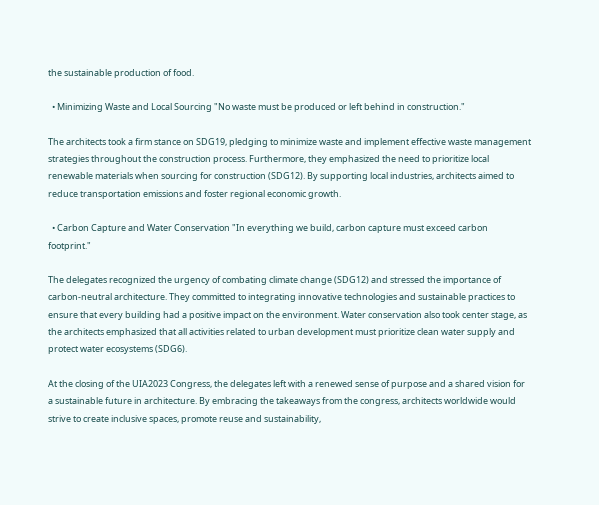the sustainable production of food.

  • Minimizing Waste and Local Sourcing "No waste must be produced or left behind in construction."

The architects took a firm stance on SDG19, pledging to minimize waste and implement effective waste management strategies throughout the construction process. Furthermore, they emphasized the need to prioritize local renewable materials when sourcing for construction (SDG12). By supporting local industries, architects aimed to reduce transportation emissions and foster regional economic growth.

  • Carbon Capture and Water Conservation "In everything we build, carbon capture must exceed carbon footprint."

The delegates recognized the urgency of combating climate change (SDG12) and stressed the importance of carbon-neutral architecture. They committed to integrating innovative technologies and sustainable practices to ensure that every building had a positive impact on the environment. Water conservation also took center stage, as the architects emphasized that all activities related to urban development must prioritize clean water supply and protect water ecosystems (SDG6).

At the closing of the UIA2023 Congress, the delegates left with a renewed sense of purpose and a shared vision for a sustainable future in architecture. By embracing the takeaways from the congress, architects worldwide would strive to create inclusive spaces, promote reuse and sustainability,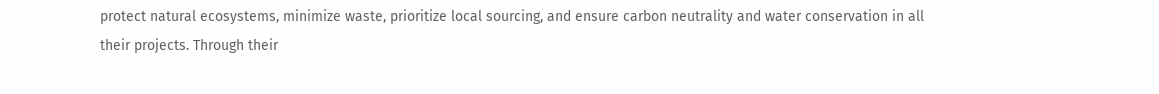protect natural ecosystems, minimize waste, prioritize local sourcing, and ensure carbon neutrality and water conservation in all their projects. Through their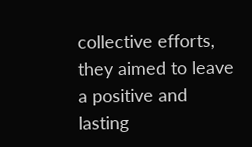collective efforts, they aimed to leave a positive and lasting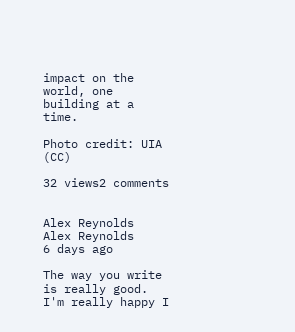impact on the world, one building at a time.

Photo credit: UIA (CC)

32 views2 comments


Alex Reynolds
Alex Reynolds
6 days ago

The way you write is really good. I'm really happy I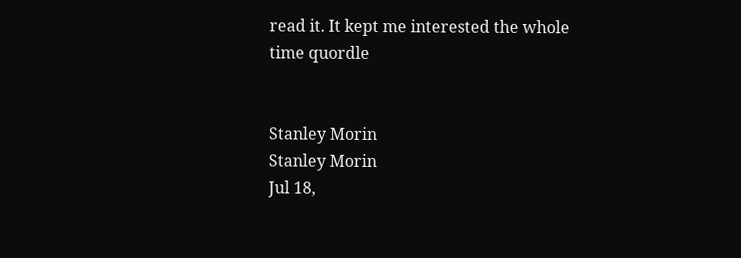read it. It kept me interested the whole time quordle


Stanley Morin
Stanley Morin
Jul 18,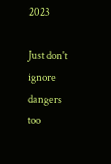2023

Just don't ignore dangers too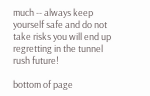much -- always keep yourself safe and do not take risks you will end up regretting in the tunnel rush future!

bottom of page